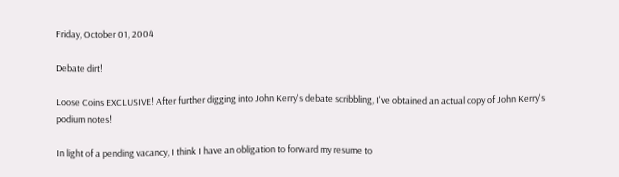Friday, October 01, 2004

Debate dirt!

Loose Coins EXCLUSIVE! After further digging into John Kerry's debate scribbling, I've obtained an actual copy of John Kerry's podium notes!

In light of a pending vacancy, I think I have an obligation to forward my resume to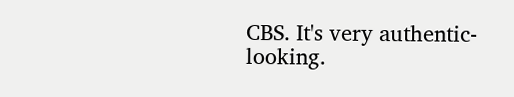CBS. It's very authentic-looking.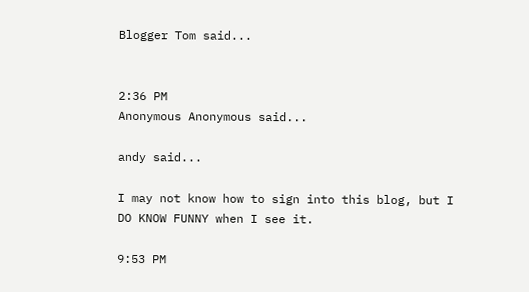Blogger Tom said...


2:36 PM
Anonymous Anonymous said...

andy said...

I may not know how to sign into this blog, but I DO KNOW FUNNY when I see it.

9:53 PM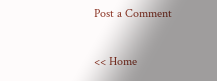Post a Comment

<< Home